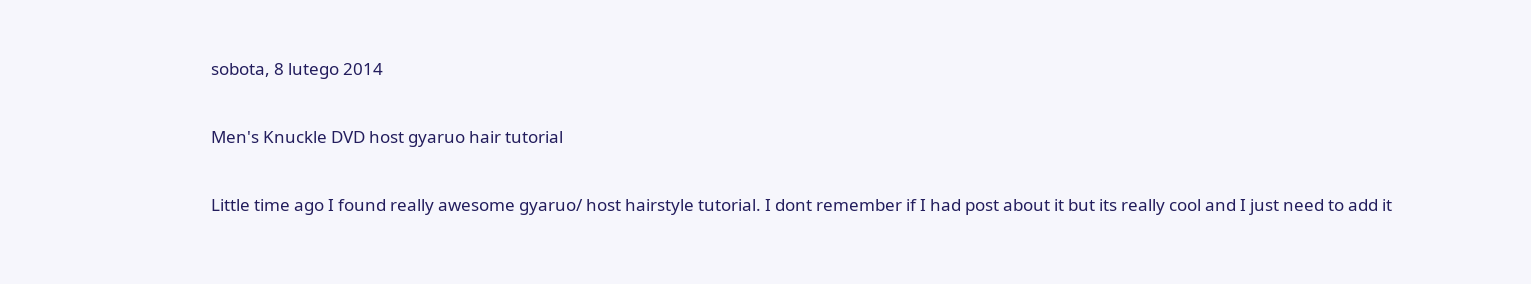sobota, 8 lutego 2014

Men's Knuckle DVD host gyaruo hair tutorial

Little time ago I found really awesome gyaruo/ host hairstyle tutorial. I dont remember if I had post about it but its really cool and I just need to add it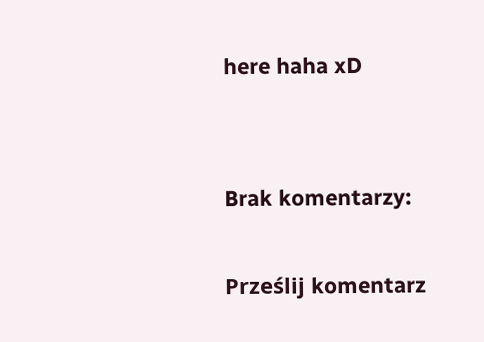here haha xD


Brak komentarzy:

Prześlij komentarz